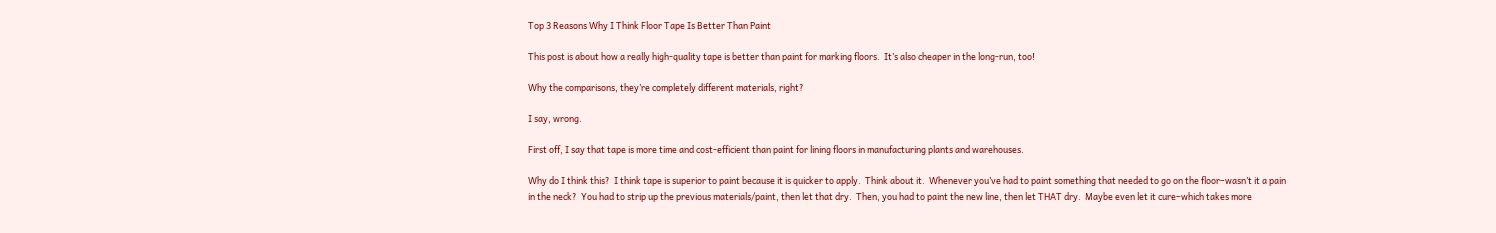Top 3 Reasons Why I Think Floor Tape Is Better Than Paint

This post is about how a really high-quality tape is better than paint for marking floors.  It’s also cheaper in the long-run, too!

Why the comparisons, they’re completely different materials, right?

I say, wrong.

First off, I say that tape is more time and cost-efficient than paint for lining floors in manufacturing plants and warehouses.

Why do I think this?  I think tape is superior to paint because it is quicker to apply.  Think about it.  Whenever you’ve had to paint something that needed to go on the floor–wasn’t it a pain in the neck?  You had to strip up the previous materials/paint, then let that dry.  Then, you had to paint the new line, then let THAT dry.  Maybe even let it cure–which takes more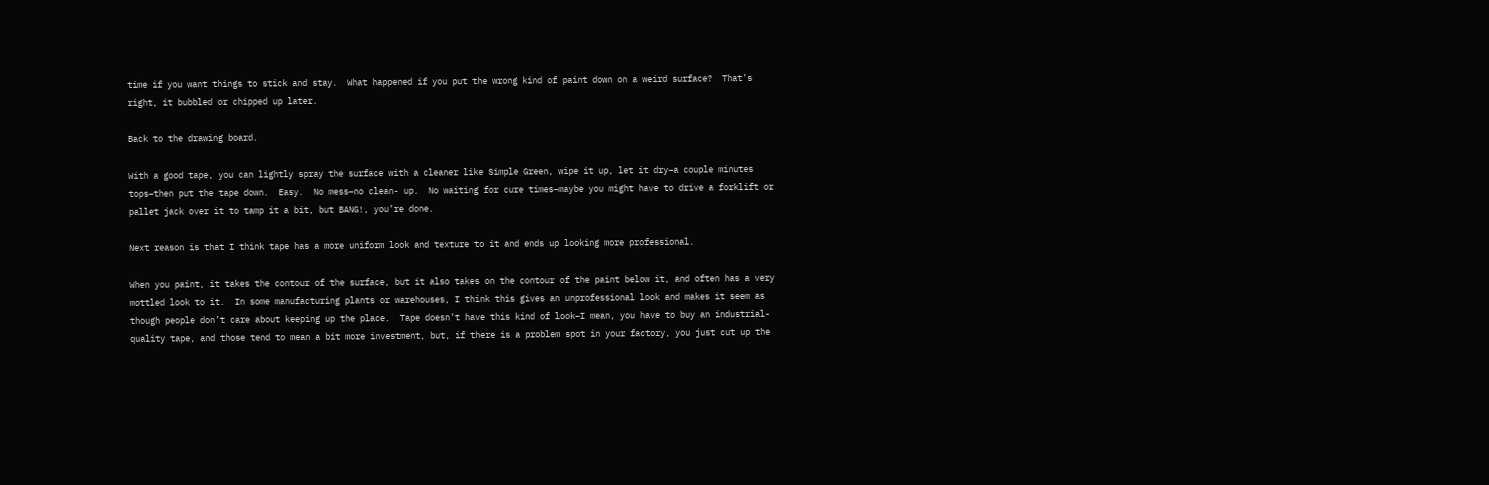time if you want things to stick and stay.  What happened if you put the wrong kind of paint down on a weird surface?  That’s right, it bubbled or chipped up later.

Back to the drawing board.

With a good tape, you can lightly spray the surface with a cleaner like Simple Green, wipe it up, let it dry–a couple minutes tops–then put the tape down.  Easy.  No mess–no clean- up.  No waiting for cure times–maybe you might have to drive a forklift or pallet jack over it to tamp it a bit, but BANG!, you’re done.

Next reason is that I think tape has a more uniform look and texture to it and ends up looking more professional.

When you paint, it takes the contour of the surface, but it also takes on the contour of the paint below it, and often has a very mottled look to it.  In some manufacturing plants or warehouses, I think this gives an unprofessional look and makes it seem as though people don’t care about keeping up the place.  Tape doesn’t have this kind of look–I mean, you have to buy an industrial-quality tape, and those tend to mean a bit more investment, but, if there is a problem spot in your factory, you just cut up the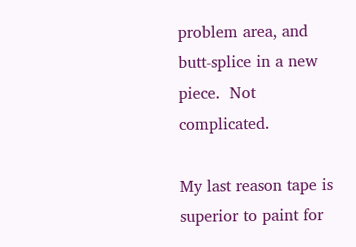problem area, and butt-splice in a new piece.  Not complicated.

My last reason tape is superior to paint for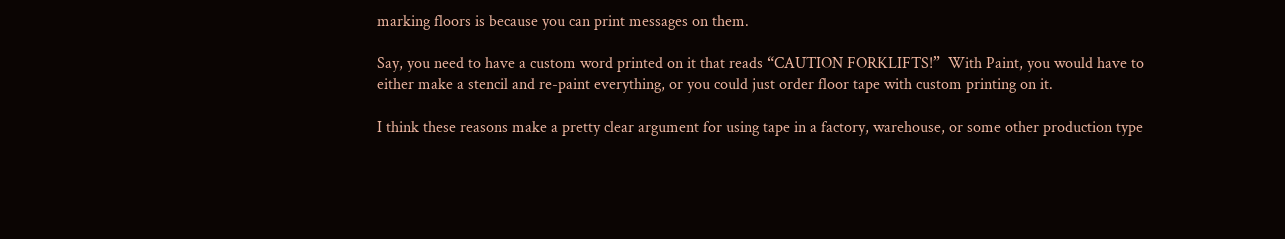marking floors is because you can print messages on them.

Say, you need to have a custom word printed on it that reads “CAUTION FORKLIFTS!”  With Paint, you would have to either make a stencil and re-paint everything, or you could just order floor tape with custom printing on it.

I think these reasons make a pretty clear argument for using tape in a factory, warehouse, or some other production type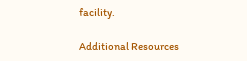facility.

Additional Resources